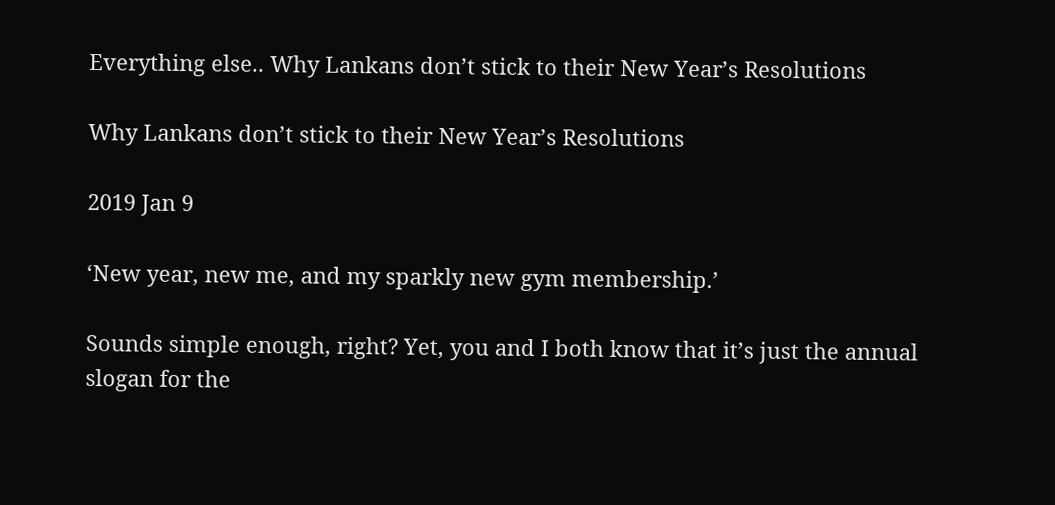Everything else.. Why Lankans don’t stick to their New Year’s Resolutions

Why Lankans don’t stick to their New Year’s Resolutions

2019 Jan 9

‘New year, new me, and my sparkly new gym membership.’

Sounds simple enough, right? Yet, you and I both know that it’s just the annual slogan for the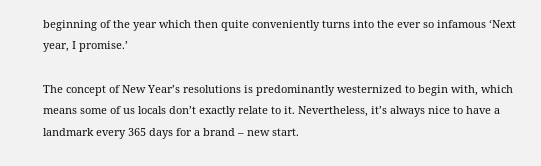beginning of the year which then quite conveniently turns into the ever so infamous ‘Next year, I promise.’

The concept of New Year’s resolutions is predominantly westernized to begin with, which means some of us locals don’t exactly relate to it. Nevertheless, it’s always nice to have a landmark every 365 days for a brand – new start.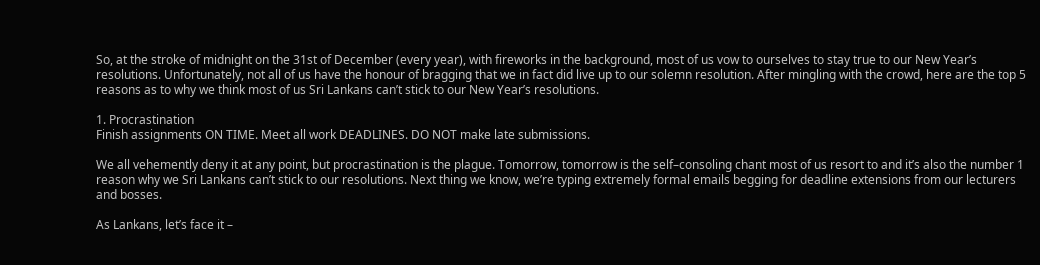So, at the stroke of midnight on the 31st of December (every year), with fireworks in the background, most of us vow to ourselves to stay true to our New Year’s resolutions. Unfortunately, not all of us have the honour of bragging that we in fact did live up to our solemn resolution. After mingling with the crowd, here are the top 5 reasons as to why we think most of us Sri Lankans can’t stick to our New Year’s resolutions.

1. Procrastination
Finish assignments ON TIME. Meet all work DEADLINES. DO NOT make late submissions.

We all vehemently deny it at any point, but procrastination is the plague. Tomorrow, tomorrow is the self–consoling chant most of us resort to and it’s also the number 1 reason why we Sri Lankans can’t stick to our resolutions. Next thing we know, we’re typing extremely formal emails begging for deadline extensions from our lecturers and bosses.

As Lankans, let’s face it –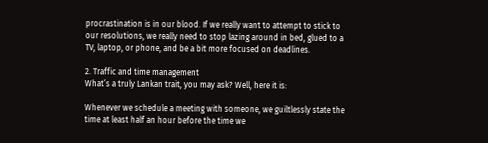procrastination is in our blood. If we really want to attempt to stick to our resolutions, we really need to stop lazing around in bed, glued to a TV, laptop, or phone, and be a bit more focused on deadlines.

2. Traffic and time management
What’s a truly Lankan trait, you may ask? Well, here it is:

Whenever we schedule a meeting with someone, we guiltlessly state the time at least half an hour before the time we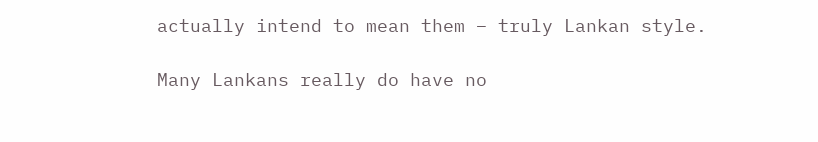actually intend to mean them – truly Lankan style.

Many Lankans really do have no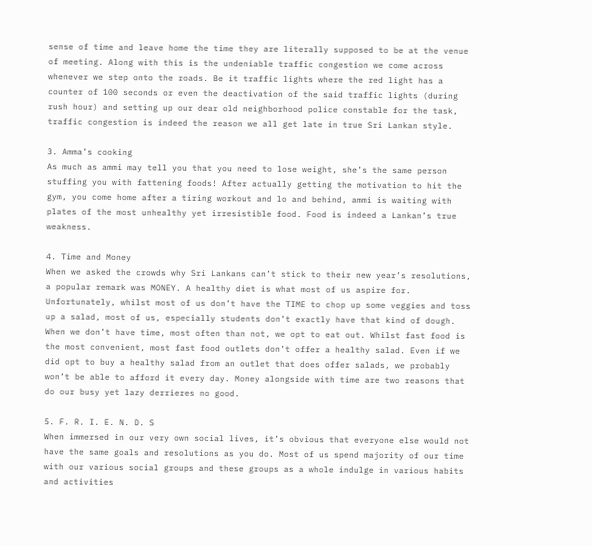sense of time and leave home the time they are literally supposed to be at the venue of meeting. Along with this is the undeniable traffic congestion we come across whenever we step onto the roads. Be it traffic lights where the red light has a counter of 100 seconds or even the deactivation of the said traffic lights (during rush hour) and setting up our dear old neighborhood police constable for the task, traffic congestion is indeed the reason we all get late in true Sri Lankan style.

3. Amma’s cooking
As much as ammi may tell you that you need to lose weight, she’s the same person stuffing you with fattening foods! After actually getting the motivation to hit the gym, you come home after a tiring workout and lo and behind, ammi is waiting with plates of the most unhealthy yet irresistible food. Food is indeed a Lankan’s true weakness.

4. Time and Money
When we asked the crowds why Sri Lankans can’t stick to their new year’s resolutions, a popular remark was MONEY. A healthy diet is what most of us aspire for. Unfortunately, whilst most of us don’t have the TIME to chop up some veggies and toss up a salad, most of us, especially students don’t exactly have that kind of dough. When we don’t have time, most often than not, we opt to eat out. Whilst fast food is the most convenient, most fast food outlets don’t offer a healthy salad. Even if we did opt to buy a healthy salad from an outlet that does offer salads, we probably won’t be able to afford it every day. Money alongside with time are two reasons that do our busy yet lazy derrieres no good.

5. F. R. I. E. N. D. S
When immersed in our very own social lives, it’s obvious that everyone else would not have the same goals and resolutions as you do. Most of us spend majority of our time with our various social groups and these groups as a whole indulge in various habits and activities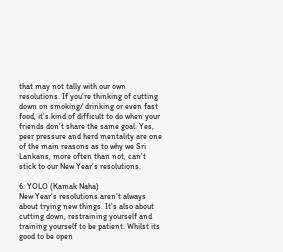that may not tally with our own resolutions. If you’re thinking of cutting down on smoking/ drinking or even fast food, it’s kind of difficult to do when your friends don’t share the same goal. Yes, peer pressure and herd mentality are one of the main reasons as to why we Sri Lankans, more often than not, can’t stick to our New Year’s resolutions.

6. YOLO (Kamak Naha)
New Year’s resolutions aren’t always about trying new things. It’s also about cutting down, restraining yourself and training yourself to be patient. Whilst its good to be open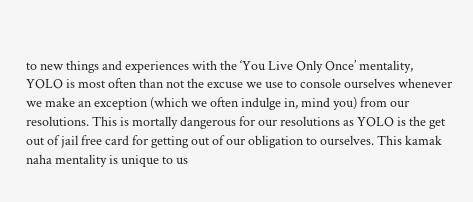to new things and experiences with the ‘You Live Only Once’ mentality, YOLO is most often than not the excuse we use to console ourselves whenever we make an exception (which we often indulge in, mind you) from our resolutions. This is mortally dangerous for our resolutions as YOLO is the get out of jail free card for getting out of our obligation to ourselves. This kamak naha mentality is unique to us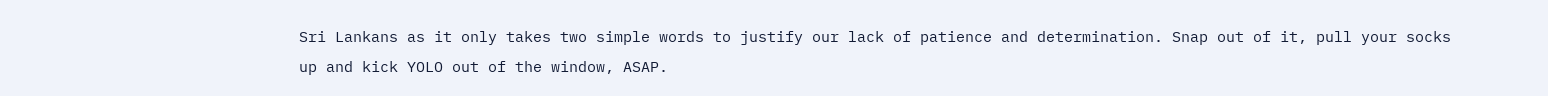Sri Lankans as it only takes two simple words to justify our lack of patience and determination. Snap out of it, pull your socks up and kick YOLO out of the window, ASAP.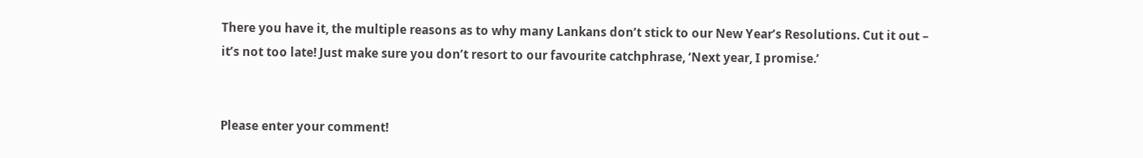There you have it, the multiple reasons as to why many Lankans don’t stick to our New Year’s Resolutions. Cut it out – it’s not too late! Just make sure you don’t resort to our favourite catchphrase, ‘Next year, I promise.’


Please enter your comment!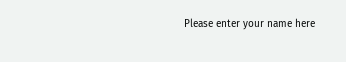Please enter your name here